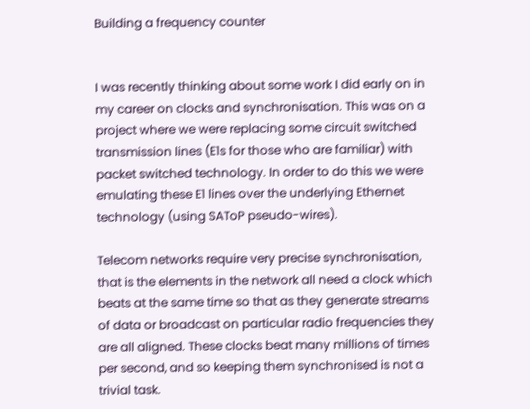Building a frequency counter


I was recently thinking about some work I did early on in my career on clocks and synchronisation. This was on a project where we were replacing some circuit switched transmission lines (E1s for those who are familiar) with packet switched technology. In order to do this we were emulating these E1 lines over the underlying Ethernet technology (using SAToP pseudo-wires).

Telecom networks require very precise synchronisation, that is the elements in the network all need a clock which beats at the same time so that as they generate streams of data or broadcast on particular radio frequencies they are all aligned. These clocks beat many millions of times per second, and so keeping them synchronised is not a trivial task.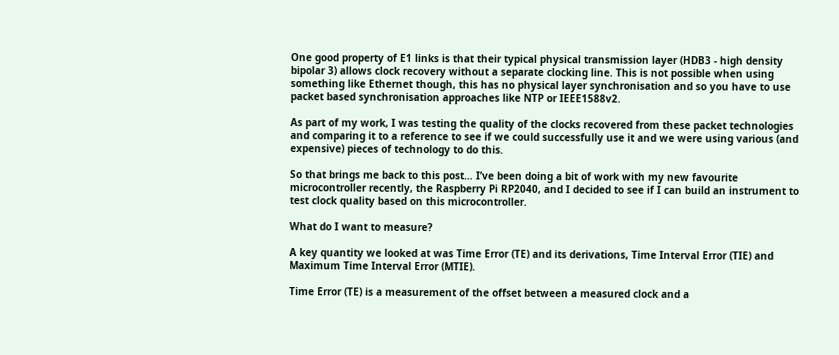One good property of E1 links is that their typical physical transmission layer (HDB3 - high density bipolar 3) allows clock recovery without a separate clocking line. This is not possible when using something like Ethernet though, this has no physical layer synchronisation and so you have to use packet based synchronisation approaches like NTP or IEEE1588v2.

As part of my work, I was testing the quality of the clocks recovered from these packet technologies and comparing it to a reference to see if we could successfully use it and we were using various (and expensive) pieces of technology to do this.

So that brings me back to this post… I’ve been doing a bit of work with my new favourite microcontroller recently, the Raspberry Pi RP2040, and I decided to see if I can build an instrument to test clock quality based on this microcontroller.

What do I want to measure?

A key quantity we looked at was Time Error (TE) and its derivations, Time Interval Error (TIE) and Maximum Time Interval Error (MTIE).

Time Error (TE) is a measurement of the offset between a measured clock and a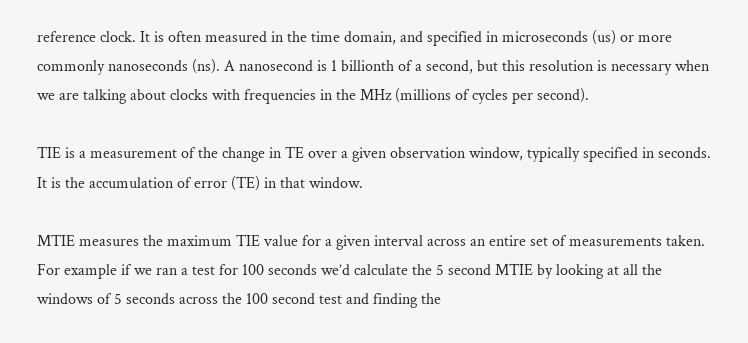reference clock. It is often measured in the time domain, and specified in microseconds (us) or more commonly nanoseconds (ns). A nanosecond is 1 billionth of a second, but this resolution is necessary when we are talking about clocks with frequencies in the MHz (millions of cycles per second).

TIE is a measurement of the change in TE over a given observation window, typically specified in seconds. It is the accumulation of error (TE) in that window.

MTIE measures the maximum TIE value for a given interval across an entire set of measurements taken. For example if we ran a test for 100 seconds we’d calculate the 5 second MTIE by looking at all the windows of 5 seconds across the 100 second test and finding the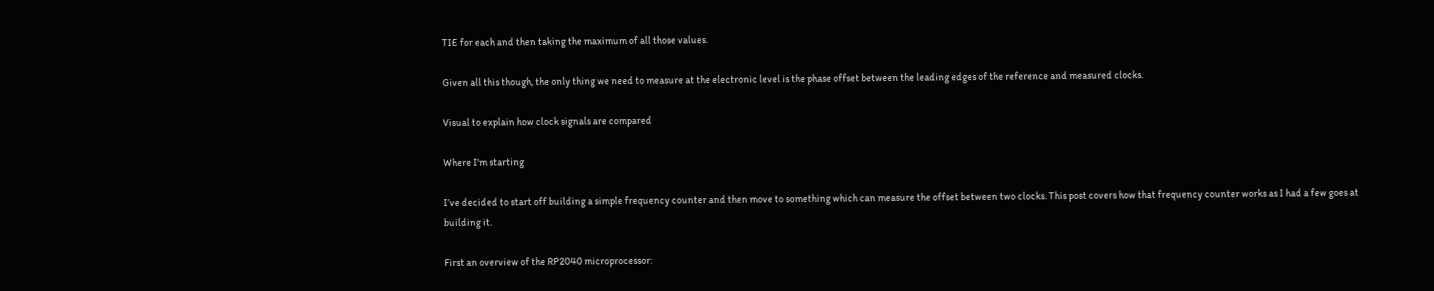TIE for each and then taking the maximum of all those values.

Given all this though, the only thing we need to measure at the electronic level is the phase offset between the leading edges of the reference and measured clocks.

Visual to explain how clock signals are compared

Where I'm starting

I’ve decided to start off building a simple frequency counter and then move to something which can measure the offset between two clocks. This post covers how that frequency counter works as I had a few goes at building it.

First an overview of the RP2040 microprocessor: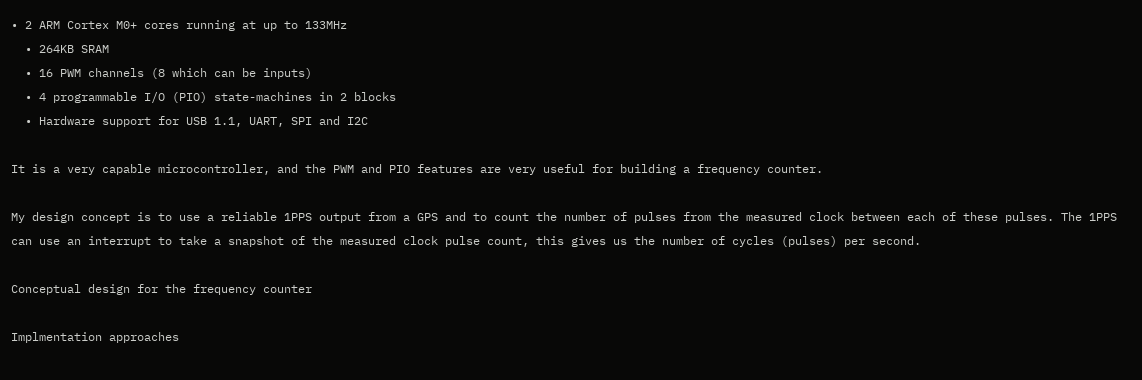• 2 ARM Cortex M0+ cores running at up to 133MHz
  • 264KB SRAM
  • 16 PWM channels (8 which can be inputs)
  • 4 programmable I/O (PIO) state-machines in 2 blocks
  • Hardware support for USB 1.1, UART, SPI and I2C

It is a very capable microcontroller, and the PWM and PIO features are very useful for building a frequency counter.

My design concept is to use a reliable 1PPS output from a GPS and to count the number of pulses from the measured clock between each of these pulses. The 1PPS can use an interrupt to take a snapshot of the measured clock pulse count, this gives us the number of cycles (pulses) per second.

Conceptual design for the frequency counter

Implmentation approaches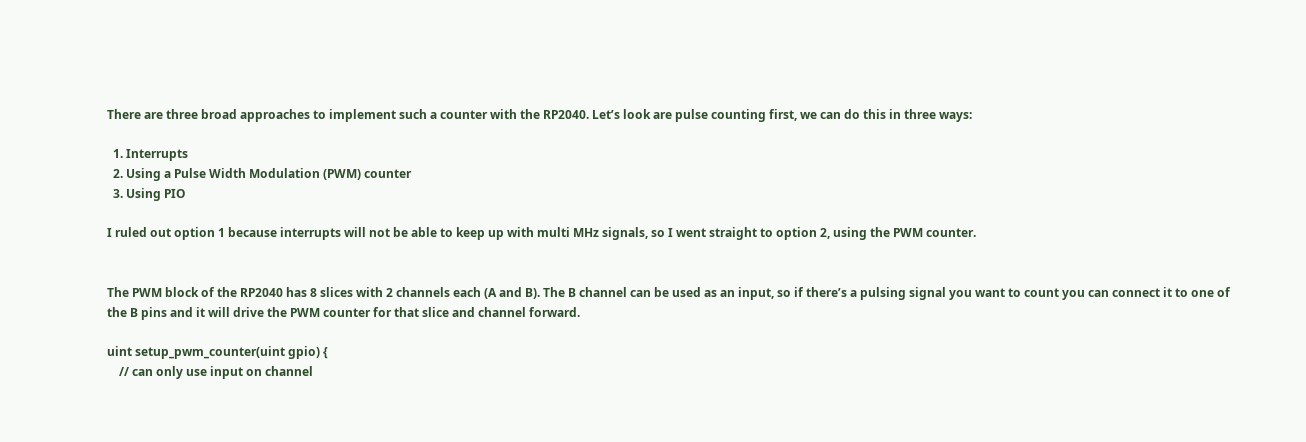There are three broad approaches to implement such a counter with the RP2040. Let’s look are pulse counting first, we can do this in three ways:

  1. Interrupts
  2. Using a Pulse Width Modulation (PWM) counter
  3. Using PIO

I ruled out option 1 because interrupts will not be able to keep up with multi MHz signals, so I went straight to option 2, using the PWM counter.


The PWM block of the RP2040 has 8 slices with 2 channels each (A and B). The B channel can be used as an input, so if there’s a pulsing signal you want to count you can connect it to one of the B pins and it will drive the PWM counter for that slice and channel forward.

uint setup_pwm_counter(uint gpio) {
    // can only use input on channel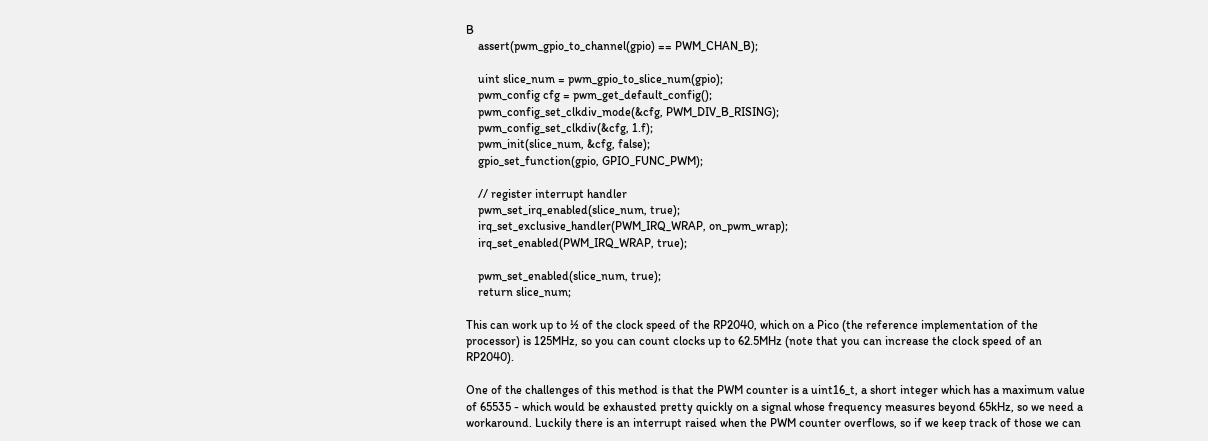B
    assert(pwm_gpio_to_channel(gpio) == PWM_CHAN_B);

    uint slice_num = pwm_gpio_to_slice_num(gpio);
    pwm_config cfg = pwm_get_default_config();
    pwm_config_set_clkdiv_mode(&cfg, PWM_DIV_B_RISING);
    pwm_config_set_clkdiv(&cfg, 1.f);
    pwm_init(slice_num, &cfg, false);
    gpio_set_function(gpio, GPIO_FUNC_PWM);

    // register interrupt handler
    pwm_set_irq_enabled(slice_num, true);
    irq_set_exclusive_handler(PWM_IRQ_WRAP, on_pwm_wrap);
    irq_set_enabled(PWM_IRQ_WRAP, true);

    pwm_set_enabled(slice_num, true);
    return slice_num;

This can work up to ½ of the clock speed of the RP2040, which on a Pico (the reference implementation of the processor) is 125MHz, so you can count clocks up to 62.5MHz (note that you can increase the clock speed of an RP2040).

One of the challenges of this method is that the PWM counter is a uint16_t, a short integer which has a maximum value of 65535 - which would be exhausted pretty quickly on a signal whose frequency measures beyond 65kHz, so we need a workaround. Luckily there is an interrupt raised when the PWM counter overflows, so if we keep track of those we can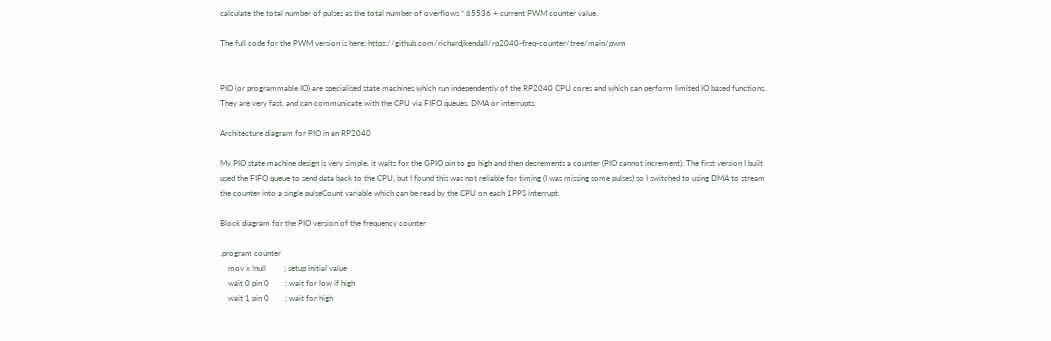calculate the total number of pulses as the total number of overflows * 65536 + current PWM counter value.

The full code for the PWM version is here: https://github.com/richardjkendall/rp2040-freq-counter/tree/main/pwm


PIO (or programmable IO) are specialised state machines which run independently of the RP2040 CPU cores and which can perform limited IO based functions. They are very fast, and can communicate with the CPU via FIFO queues, DMA or interrupts.

Architecture diagram for PIO in an RP2040

My PIO state machine design is very simple, it waits for the GPIO pin to go high and then decrements a counter (PIO cannot increment). The first version I built used the FIFO queue to send data back to the CPU, but I found this was not reliable for timing (I was missing some pulses) so I switched to using DMA to stream the counter into a single pulseCount variable which can be read by the CPU on each 1PPS interrupt.

Block diagram for the PIO version of the frequency counter

.program counter
    mov x !null         ; setup initial value
    wait 0 pin 0        ; wait for low if high
    wait 1 pin 0        ; wait for high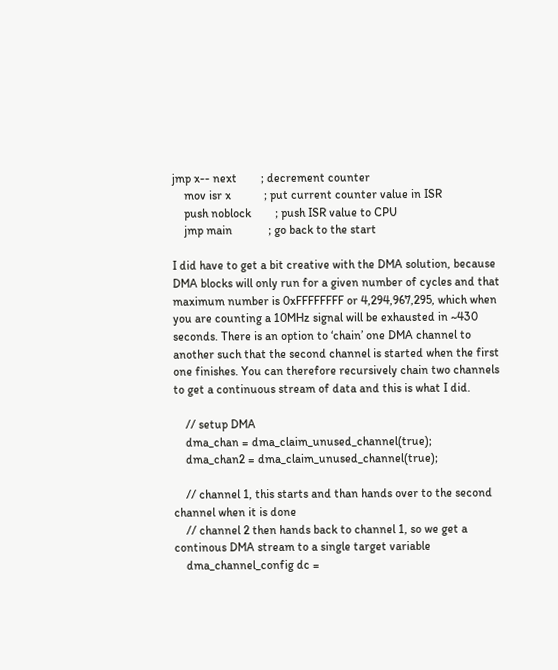jmp x-- next        ; decrement counter
    mov isr x           ; put current counter value in ISR
    push noblock        ; push ISR value to CPU
    jmp main            ; go back to the start

I did have to get a bit creative with the DMA solution, because DMA blocks will only run for a given number of cycles and that maximum number is 0xFFFFFFFF or 4,294,967,295, which when you are counting a 10MHz signal will be exhausted in ~430 seconds. There is an option to ‘chain’ one DMA channel to another such that the second channel is started when the first one finishes. You can therefore recursively chain two channels to get a continuous stream of data and this is what I did.

    // setup DMA
    dma_chan = dma_claim_unused_channel(true);
    dma_chan2 = dma_claim_unused_channel(true);

    // channel 1, this starts and than hands over to the second channel when it is done
    // channel 2 then hands back to channel 1, so we get a continous DMA stream to a single target variable
    dma_channel_config dc =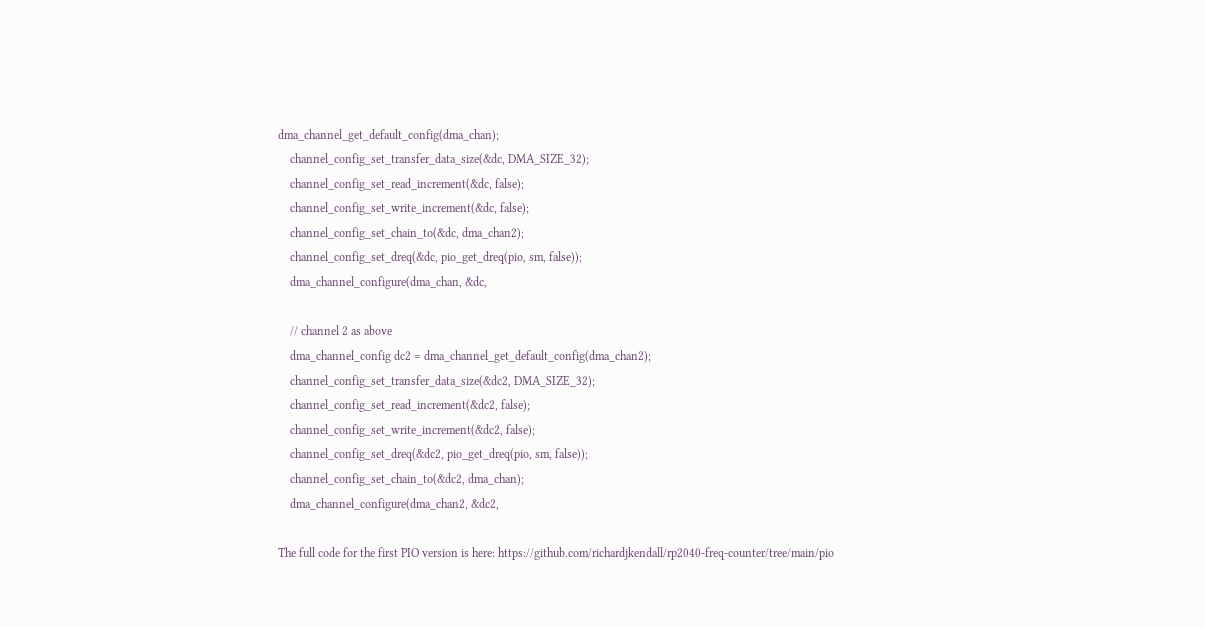dma_channel_get_default_config(dma_chan);
    channel_config_set_transfer_data_size(&dc, DMA_SIZE_32);
    channel_config_set_read_increment(&dc, false);
    channel_config_set_write_increment(&dc, false);
    channel_config_set_chain_to(&dc, dma_chan2);
    channel_config_set_dreq(&dc, pio_get_dreq(pio, sm, false));
    dma_channel_configure(dma_chan, &dc,

    // channel 2 as above
    dma_channel_config dc2 = dma_channel_get_default_config(dma_chan2);
    channel_config_set_transfer_data_size(&dc2, DMA_SIZE_32);
    channel_config_set_read_increment(&dc2, false);
    channel_config_set_write_increment(&dc2, false);
    channel_config_set_dreq(&dc2, pio_get_dreq(pio, sm, false));
    channel_config_set_chain_to(&dc2, dma_chan);
    dma_channel_configure(dma_chan2, &dc2,

The full code for the first PIO version is here: https://github.com/richardjkendall/rp2040-freq-counter/tree/main/pio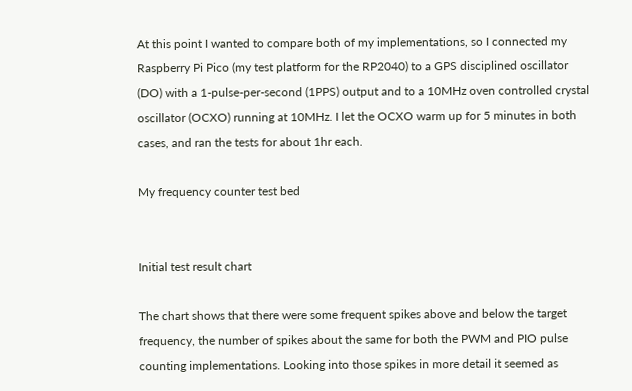At this point I wanted to compare both of my implementations, so I connected my Raspberry Pi Pico (my test platform for the RP2040) to a GPS disciplined oscillator (DO) with a 1-pulse-per-second (1PPS) output and to a 10MHz oven controlled crystal oscillator (OCXO) running at 10MHz. I let the OCXO warm up for 5 minutes in both cases, and ran the tests for about 1hr each.

My frequency counter test bed


Initial test result chart

The chart shows that there were some frequent spikes above and below the target frequency, the number of spikes about the same for both the PWM and PIO pulse counting implementations. Looking into those spikes in more detail it seemed as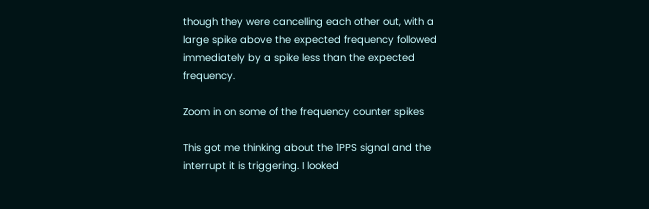though they were cancelling each other out, with a large spike above the expected frequency followed immediately by a spike less than the expected frequency.

Zoom in on some of the frequency counter spikes

This got me thinking about the 1PPS signal and the interrupt it is triggering. I looked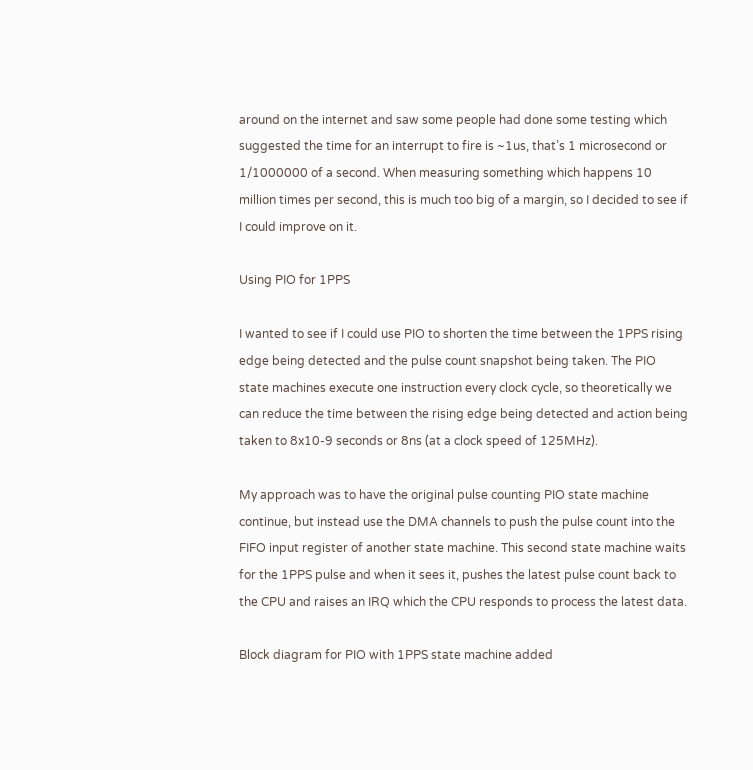around on the internet and saw some people had done some testing which suggested the time for an interrupt to fire is ~1us, that’s 1 microsecond or 1/1000000 of a second. When measuring something which happens 10 million times per second, this is much too big of a margin, so I decided to see if I could improve on it.

Using PIO for 1PPS

I wanted to see if I could use PIO to shorten the time between the 1PPS rising edge being detected and the pulse count snapshot being taken. The PIO state machines execute one instruction every clock cycle, so theoretically we can reduce the time between the rising edge being detected and action being taken to 8x10-9 seconds or 8ns (at a clock speed of 125MHz).

My approach was to have the original pulse counting PIO state machine continue, but instead use the DMA channels to push the pulse count into the FIFO input register of another state machine. This second state machine waits for the 1PPS pulse and when it sees it, pushes the latest pulse count back to the CPU and raises an IRQ which the CPU responds to process the latest data.

Block diagram for PIO with 1PPS state machine added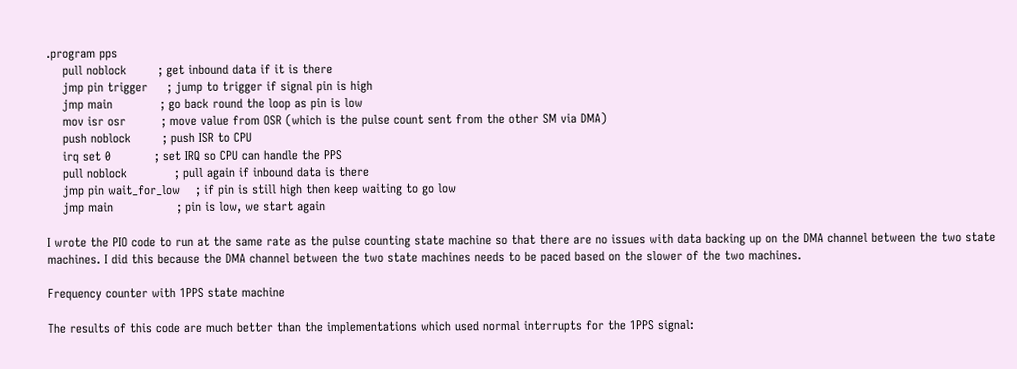.program pps
    pull noblock        ; get inbound data if it is there
    jmp pin trigger     ; jump to trigger if signal pin is high
    jmp main            ; go back round the loop as pin is low
    mov isr osr         ; move value from OSR (which is the pulse count sent from the other SM via DMA)
    push noblock        ; push ISR to CPU
    irq set 0           ; set IRQ so CPU can handle the PPS
    pull noblock            ; pull again if inbound data is there
    jmp pin wait_for_low    ; if pin is still high then keep waiting to go low
    jmp main                ; pin is low, we start again

I wrote the PIO code to run at the same rate as the pulse counting state machine so that there are no issues with data backing up on the DMA channel between the two state machines. I did this because the DMA channel between the two state machines needs to be paced based on the slower of the two machines.

Frequency counter with 1PPS state machine

The results of this code are much better than the implementations which used normal interrupts for the 1PPS signal: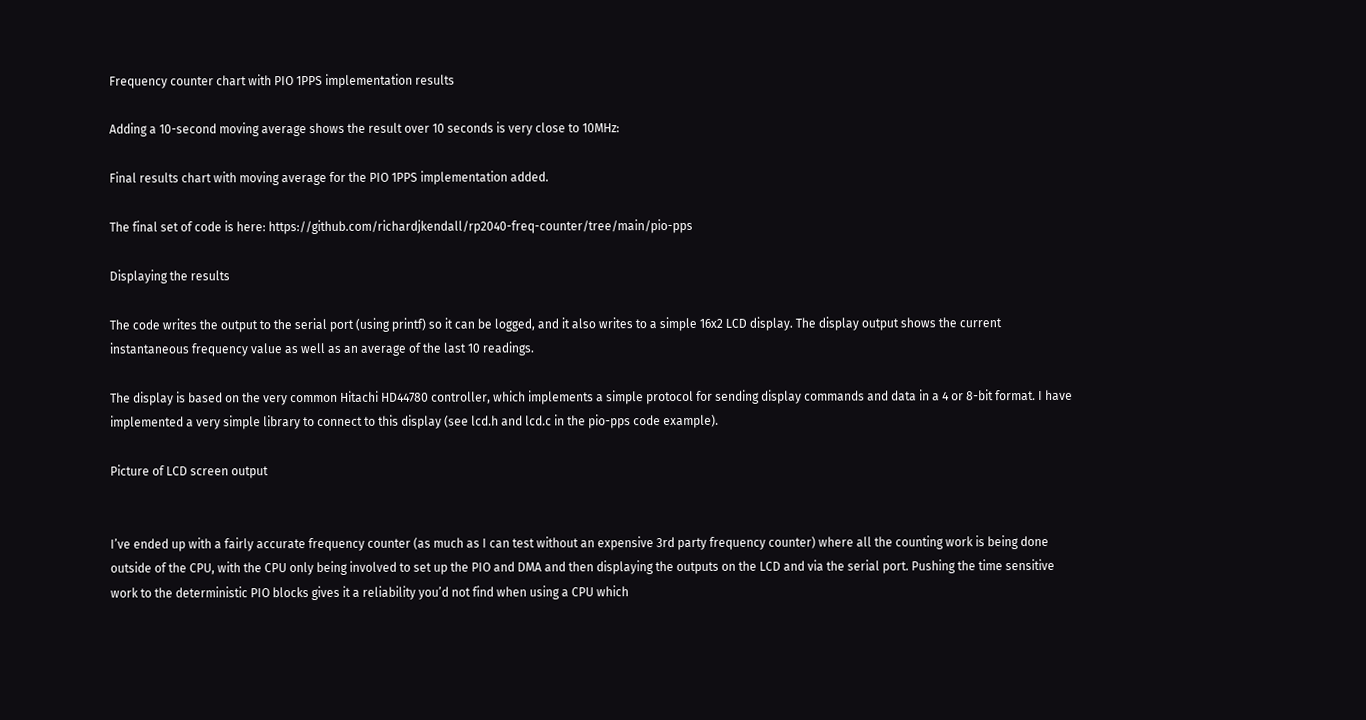Frequency counter chart with PIO 1PPS implementation results

Adding a 10-second moving average shows the result over 10 seconds is very close to 10MHz:

Final results chart with moving average for the PIO 1PPS implementation added.

The final set of code is here: https://github.com/richardjkendall/rp2040-freq-counter/tree/main/pio-pps

Displaying the results

The code writes the output to the serial port (using printf) so it can be logged, and it also writes to a simple 16x2 LCD display. The display output shows the current instantaneous frequency value as well as an average of the last 10 readings.

The display is based on the very common Hitachi HD44780 controller, which implements a simple protocol for sending display commands and data in a 4 or 8-bit format. I have implemented a very simple library to connect to this display (see lcd.h and lcd.c in the pio-pps code example).

Picture of LCD screen output


I’ve ended up with a fairly accurate frequency counter (as much as I can test without an expensive 3rd party frequency counter) where all the counting work is being done outside of the CPU, with the CPU only being involved to set up the PIO and DMA and then displaying the outputs on the LCD and via the serial port. Pushing the time sensitive work to the deterministic PIO blocks gives it a reliability you’d not find when using a CPU which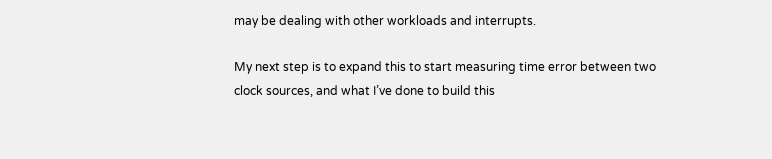may be dealing with other workloads and interrupts.

My next step is to expand this to start measuring time error between two clock sources, and what I’ve done to build this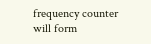frequency counter will form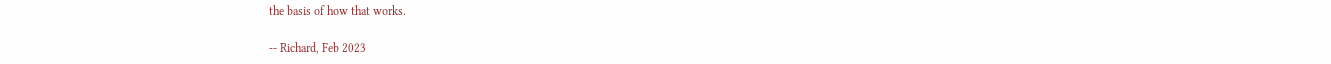the basis of how that works.

-- Richard, Feb 2023